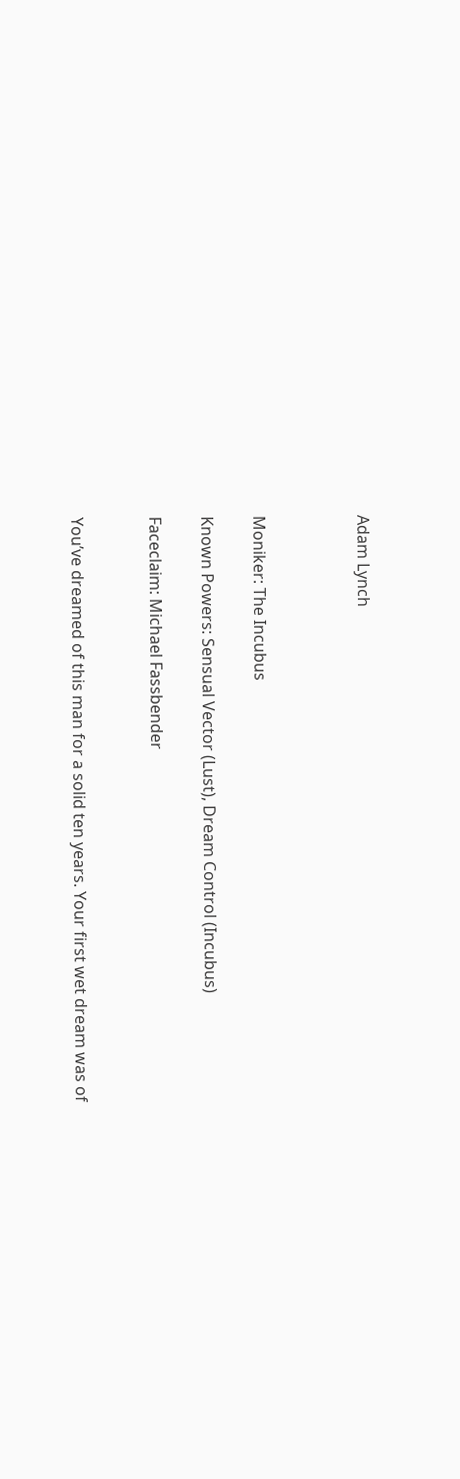Adam Lynch



Moniker: The Incubus

Known Powers: Sensual Vector (Lust), Dream Control (Incubus)

Faceclaim: Michael Fassbender


You’ve dreamed of this man for a solid ten years. Your first wet dream was of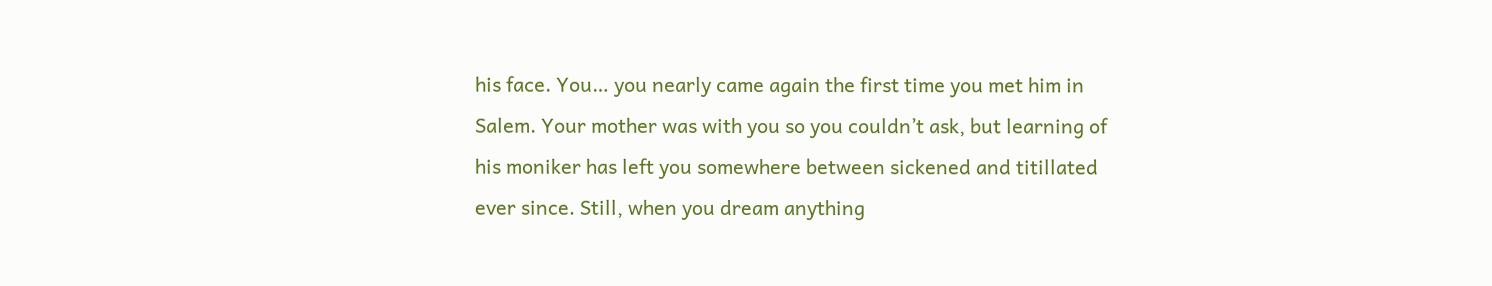his face. You… you nearly came again the first time you met him in Salem. Your mother was with you so you couldn’t ask, but learning of his moniker has left you somewhere between sickened and titillated ever since. Still, when you dream anything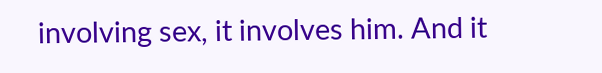involving sex, it involves him. And it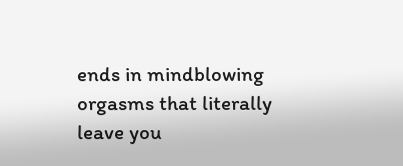ends in mindblowing orgasms that literally leave you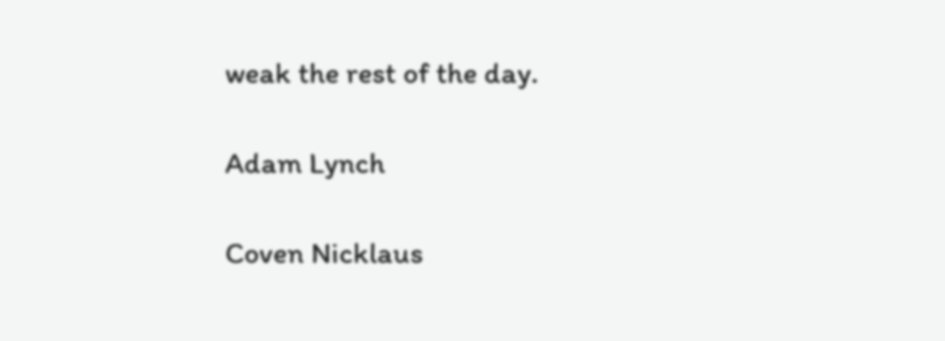weak the rest of the day.

Adam Lynch

Coven Nicklaus